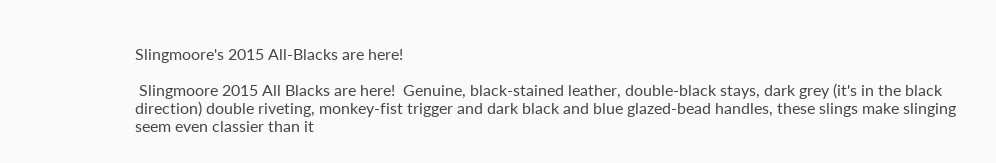Slingmoore's 2015 All-Blacks are here!

 Slingmoore 2015 All Blacks are here!  Genuine, black-stained leather, double-black stays, dark grey (it's in the black direction) double riveting, monkey-fist trigger and dark black and blue glazed-bead handles, these slings make slinging seem even classier than it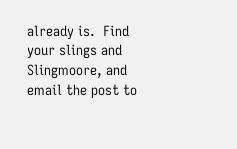already is.  Find your slings and Slingmoore, and email the post to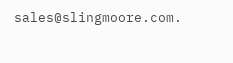sales@slingmoore.com.